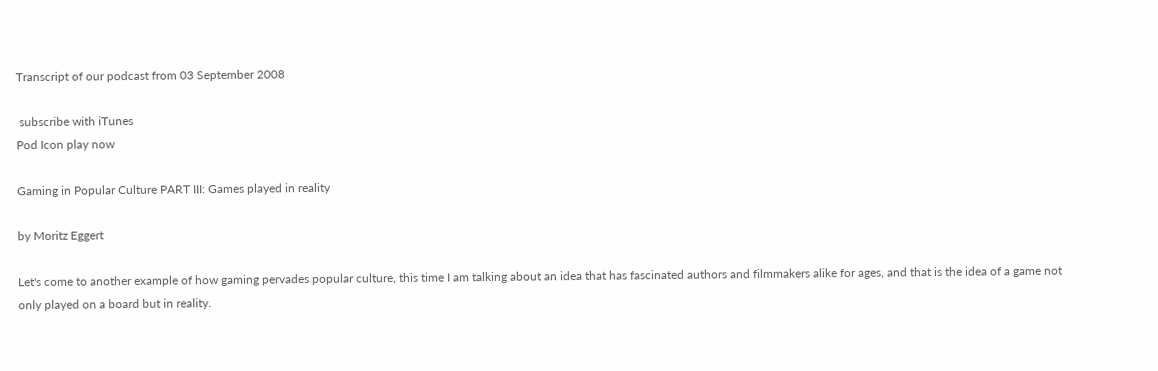Transcript of our podcast from 03 September 2008

 subscribe with iTunes
Pod Icon play now

Gaming in Popular Culture PART III: Games played in reality

by Moritz Eggert

Let's come to another example of how gaming pervades popular culture, this time I am talking about an idea that has fascinated authors and filmmakers alike for ages, and that is the idea of a game not only played on a board but in reality.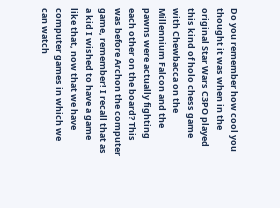Do you remember how cool you thought it was when in the original Star Wars C3PO played this kind of holo chess game with Chewbacca on the Millennium Falcon and the pawns were actually fighting each other on the board? This was before Archon the computer game, remember! I recall that as a kid I wished to have a game like that, now that we have computer games in which we can watch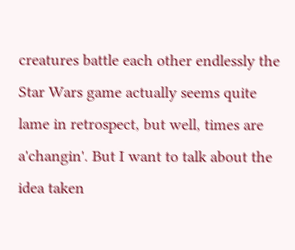creatures battle each other endlessly the Star Wars game actually seems quite lame in retrospect, but well, times are a'changin'. But I want to talk about the idea taken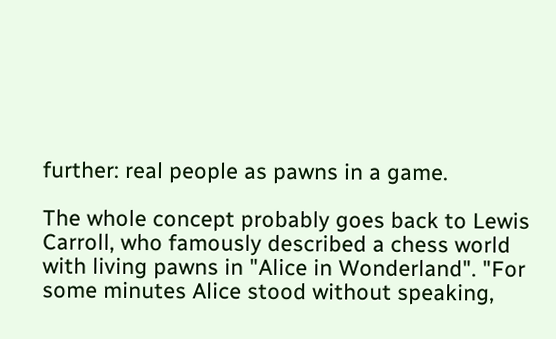further: real people as pawns in a game.

The whole concept probably goes back to Lewis Carroll, who famously described a chess world with living pawns in "Alice in Wonderland". "For some minutes Alice stood without speaking,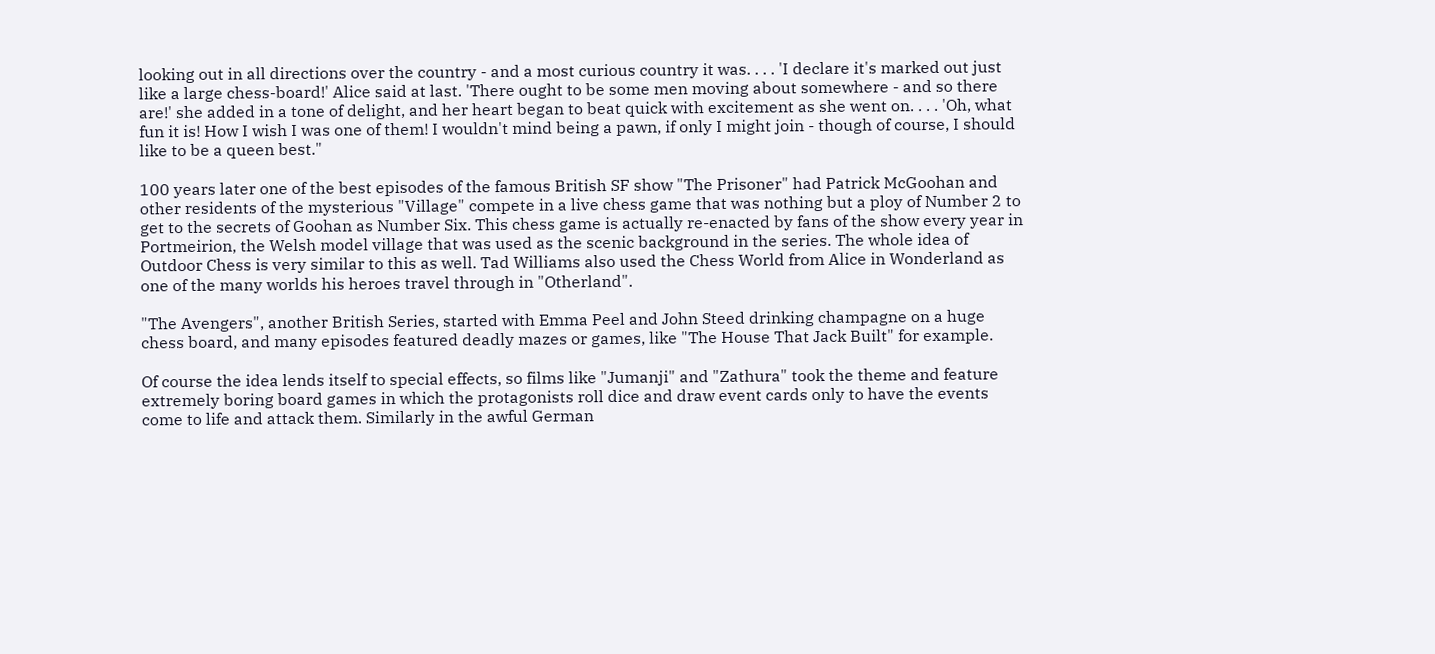looking out in all directions over the country - and a most curious country it was. . . . 'I declare it's marked out just like a large chess-board!' Alice said at last. 'There ought to be some men moving about somewhere - and so there are!' she added in a tone of delight, and her heart began to beat quick with excitement as she went on. . . . 'Oh, what fun it is! How I wish I was one of them! I wouldn't mind being a pawn, if only I might join - though of course, I should like to be a queen best."

100 years later one of the best episodes of the famous British SF show "The Prisoner" had Patrick McGoohan and other residents of the mysterious "Village" compete in a live chess game that was nothing but a ploy of Number 2 to get to the secrets of Goohan as Number Six. This chess game is actually re-enacted by fans of the show every year in Portmeirion, the Welsh model village that was used as the scenic background in the series. The whole idea of Outdoor Chess is very similar to this as well. Tad Williams also used the Chess World from Alice in Wonderland as one of the many worlds his heroes travel through in "Otherland".

"The Avengers", another British Series, started with Emma Peel and John Steed drinking champagne on a huge chess board, and many episodes featured deadly mazes or games, like "The House That Jack Built" for example.

Of course the idea lends itself to special effects, so films like "Jumanji" and "Zathura" took the theme and feature extremely boring board games in which the protagonists roll dice and draw event cards only to have the events come to life and attack them. Similarly in the awful German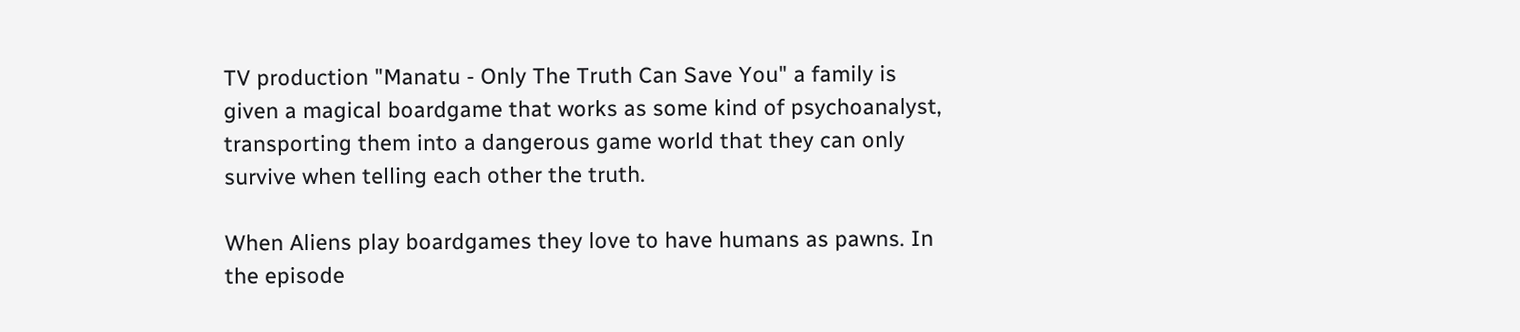TV production "Manatu - Only The Truth Can Save You" a family is given a magical boardgame that works as some kind of psychoanalyst, transporting them into a dangerous game world that they can only survive when telling each other the truth.

When Aliens play boardgames they love to have humans as pawns. In the episode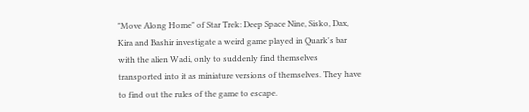"Move Along Home" of Star Trek: Deep Space Nine, Sisko, Dax, Kira and Bashir investigate a weird game played in Quark's bar with the alien Wadi, only to suddenly find themselves transported into it as miniature versions of themselves. They have to find out the rules of the game to escape.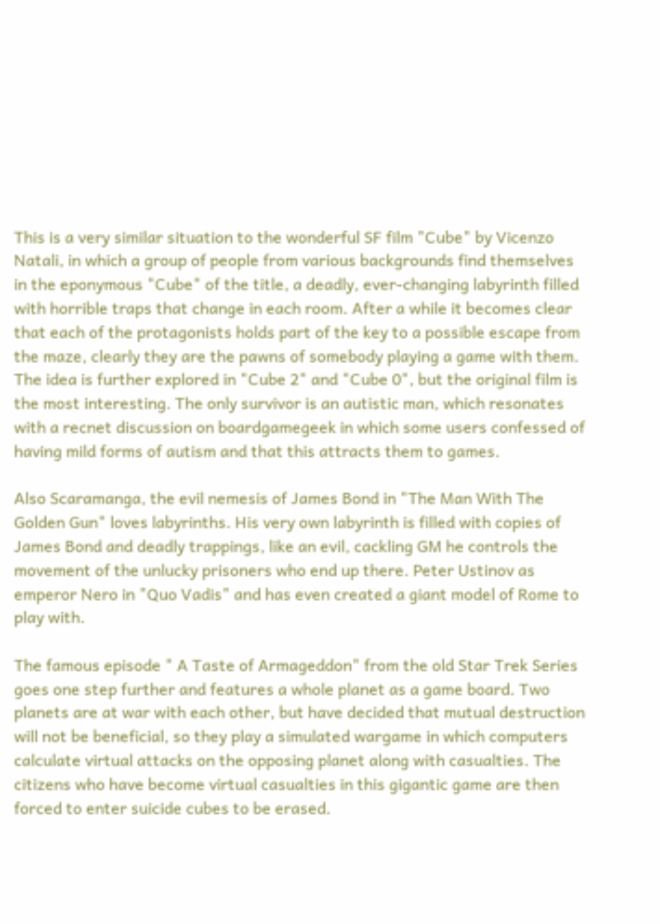This is a very similar situation to the wonderful SF film "Cube" by Vicenzo Natali, in which a group of people from various backgrounds find themselves in the eponymous "Cube" of the title, a deadly, ever-changing labyrinth filled with horrible traps that change in each room. After a while it becomes clear that each of the protagonists holds part of the key to a possible escape from the maze, clearly they are the pawns of somebody playing a game with them. The idea is further explored in "Cube 2" and "Cube 0", but the original film is the most interesting. The only survivor is an autistic man, which resonates with a recnet discussion on boardgamegeek in which some users confessed of having mild forms of autism and that this attracts them to games.

Also Scaramanga, the evil nemesis of James Bond in "The Man With The Golden Gun" loves labyrinths. His very own labyrinth is filled with copies of James Bond and deadly trappings, like an evil, cackling GM he controls the movement of the unlucky prisoners who end up there. Peter Ustinov as emperor Nero in "Quo Vadis" and has even created a giant model of Rome to play with.

The famous episode " A Taste of Armageddon" from the old Star Trek Series goes one step further and features a whole planet as a game board. Two planets are at war with each other, but have decided that mutual destruction will not be beneficial, so they play a simulated wargame in which computers calculate virtual attacks on the opposing planet along with casualties. The citizens who have become virtual casualties in this gigantic game are then forced to enter suicide cubes to be erased.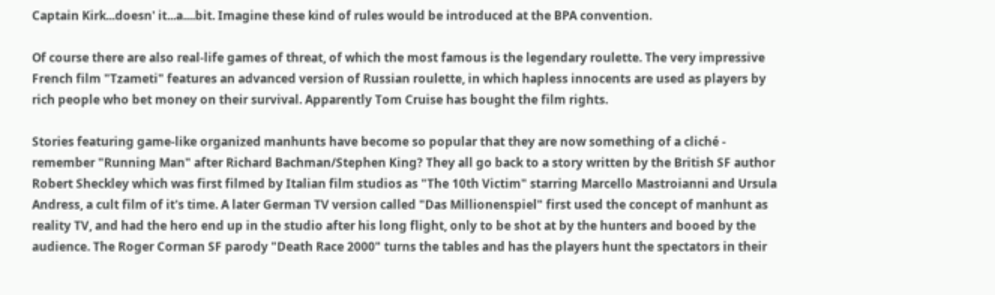Captain Kirk...doesn' it...a....bit. Imagine these kind of rules would be introduced at the BPA convention.

Of course there are also real-life games of threat, of which the most famous is the legendary roulette. The very impressive French film "Tzameti" features an advanced version of Russian roulette, in which hapless innocents are used as players by rich people who bet money on their survival. Apparently Tom Cruise has bought the film rights.

Stories featuring game-like organized manhunts have become so popular that they are now something of a cliché - remember "Running Man" after Richard Bachman/Stephen King? They all go back to a story written by the British SF author Robert Sheckley which was first filmed by Italian film studios as "The 10th Victim" starring Marcello Mastroianni and Ursula Andress, a cult film of it's time. A later German TV version called "Das Millionenspiel" first used the concept of manhunt as reality TV, and had the hero end up in the studio after his long flight, only to be shot at by the hunters and booed by the audience. The Roger Corman SF parody "Death Race 2000" turns the tables and has the players hunt the spectators in their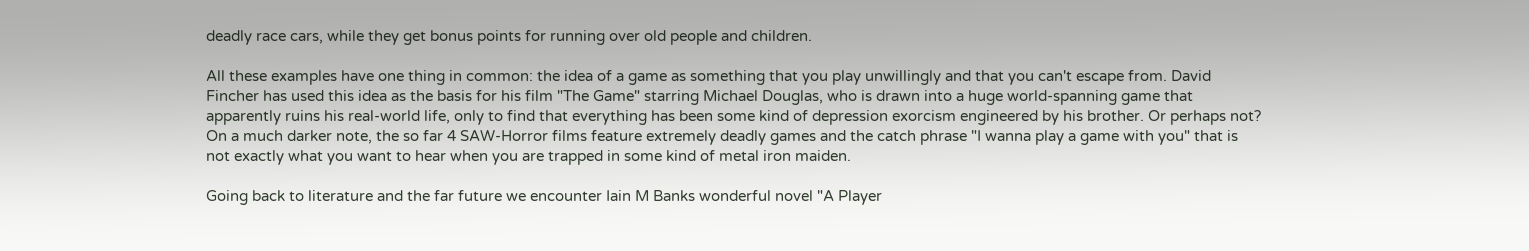deadly race cars, while they get bonus points for running over old people and children.

All these examples have one thing in common: the idea of a game as something that you play unwillingly and that you can't escape from. David Fincher has used this idea as the basis for his film "The Game" starring Michael Douglas, who is drawn into a huge world-spanning game that apparently ruins his real-world life, only to find that everything has been some kind of depression exorcism engineered by his brother. Or perhaps not? On a much darker note, the so far 4 SAW-Horror films feature extremely deadly games and the catch phrase "I wanna play a game with you" that is not exactly what you want to hear when you are trapped in some kind of metal iron maiden.

Going back to literature and the far future we encounter Iain M Banks wonderful novel "A Player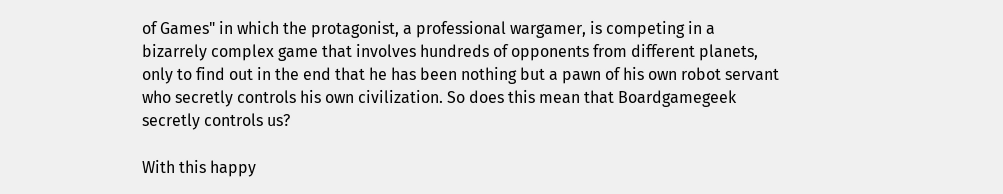of Games" in which the protagonist, a professional wargamer, is competing in a bizarrely complex game that involves hundreds of opponents from different planets, only to find out in the end that he has been nothing but a pawn of his own robot servant who secretly controls his own civilization. So does this mean that Boardgamegeek secretly controls us?

With this happy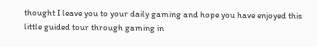thought I leave you to your daily gaming and hope you have enjoyed this little guided tour through gaming in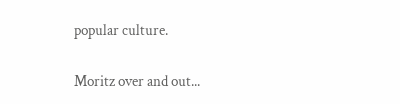popular culture.

Moritz over and out...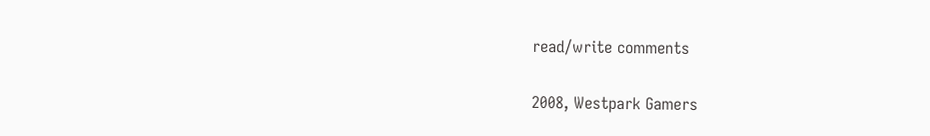read/write comments

2008, Westpark Gamers